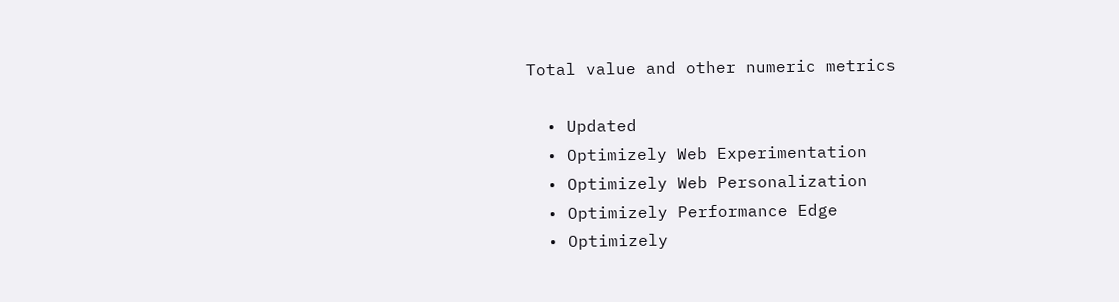Total value and other numeric metrics

  • Updated
  • Optimizely Web Experimentation
  • Optimizely Web Personalization
  • Optimizely Performance Edge
  • Optimizely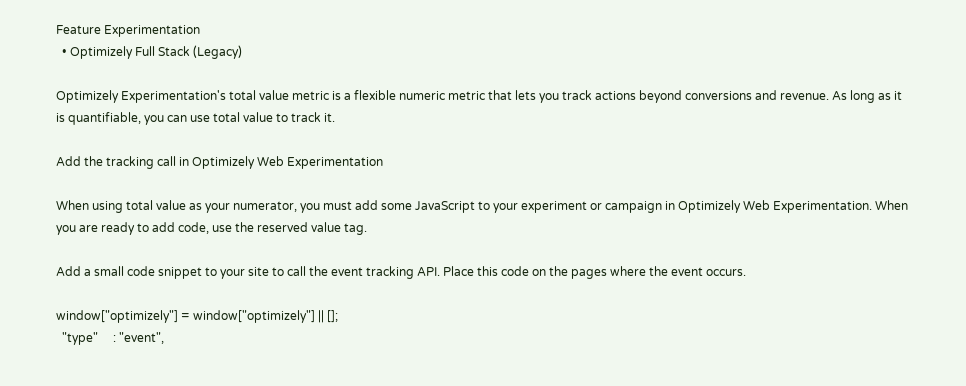Feature Experimentation
  • Optimizely Full Stack (Legacy)

Optimizely Experimentation's total value metric is a flexible numeric metric that lets you track actions beyond conversions and revenue. As long as it is quantifiable, you can use total value to track it.

Add the tracking call in Optimizely Web Experimentation

When using total value as your numerator, you must add some JavaScript to your experiment or campaign in Optimizely Web Experimentation. When you are ready to add code, use the reserved value tag.

Add a small code snippet to your site to call the event tracking API. Place this code on the pages where the event occurs.

window["optimizely"] = window["optimizely"] || [];
  "type"     : "event",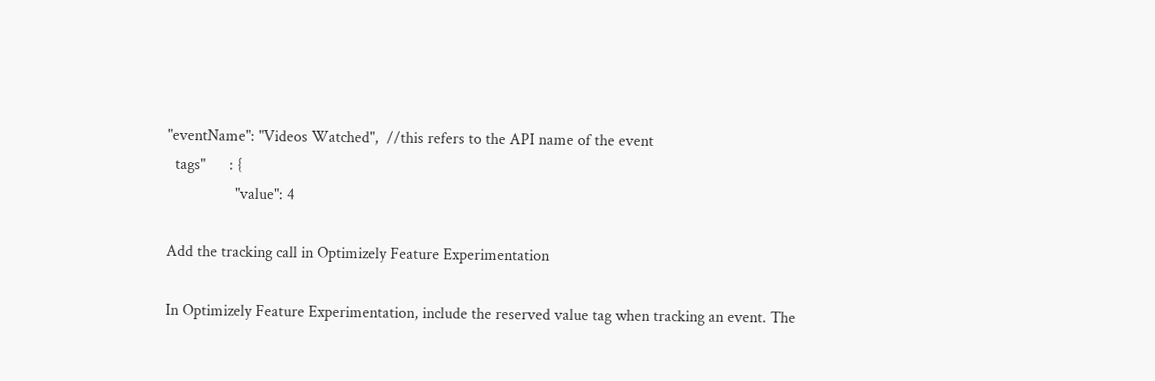"eventName": "Videos Watched",  //this refers to the API name of the event
  tags"      : {
                 "value": 4

Add the tracking call in Optimizely Feature Experimentation

In Optimizely Feature Experimentation, include the reserved value tag when tracking an event. The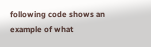following code shows an example of what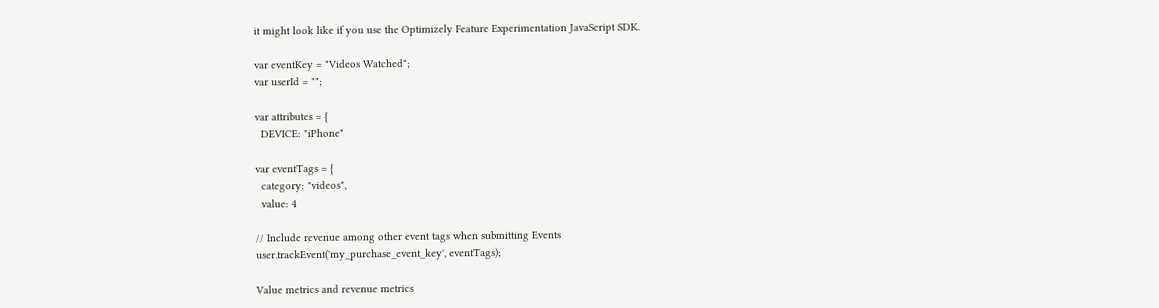it might look like if you use the Optimizely Feature Experimentation JavaScript SDK.

var eventKey = "Videos Watched";
var userId = "";

var attributes = {
  DEVICE: "iPhone"

var eventTags = {
  category: "videos",
  value: 4

// Include revenue among other event tags when submitting Events
user.trackEvent('my_purchase_event_key', eventTags);

Value metrics and revenue metrics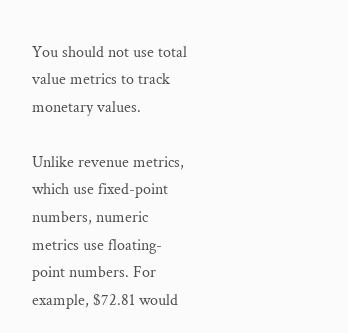You should not use total value metrics to track monetary values.

Unlike revenue metrics, which use fixed-point numbers, numeric metrics use floating-point numbers. For example, $72.81 would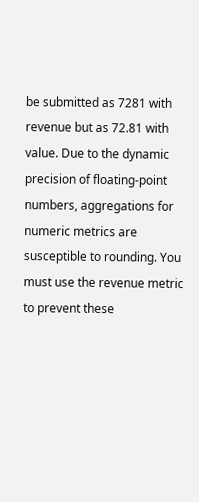be submitted as 7281 with revenue but as 72.81 with value. Due to the dynamic precision of floating-point numbers, aggregations for numeric metrics are susceptible to rounding. You must use the revenue metric to prevent these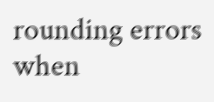rounding errors when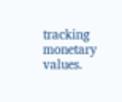tracking monetary values.